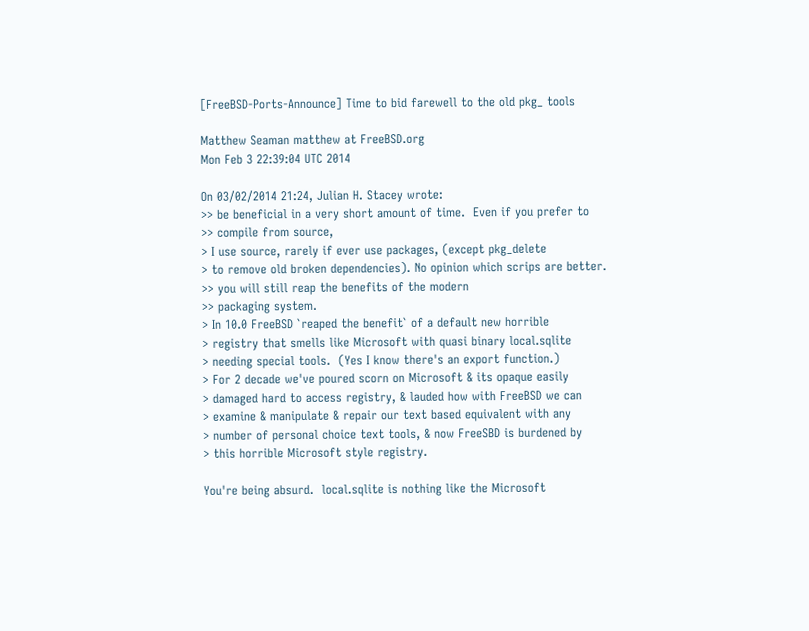[FreeBSD-Ports-Announce] Time to bid farewell to the old pkg_ tools

Matthew Seaman matthew at FreeBSD.org
Mon Feb 3 22:39:04 UTC 2014

On 03/02/2014 21:24, Julian H. Stacey wrote:
>> be beneficial in a very short amount of time.  Even if you prefer to
>> compile from source,
> I use source, rarely if ever use packages, (except pkg_delete
> to remove old broken dependencies). No opinion which scrips are better.
>> you will still reap the benefits of the modern
>> packaging system.
> In 10.0 FreeBSD `reaped the benefit` of a default new horrible
> registry that smells like Microsoft with quasi binary local.sqlite
> needing special tools.  (Yes I know there's an export function.)
> For 2 decade we've poured scorn on Microsoft & its opaque easily
> damaged hard to access registry, & lauded how with FreeBSD we can
> examine & manipulate & repair our text based equivalent with any
> number of personal choice text tools, & now FreeSBD is burdened by
> this horrible Microsoft style registry.

You're being absurd.  local.sqlite is nothing like the Microsoft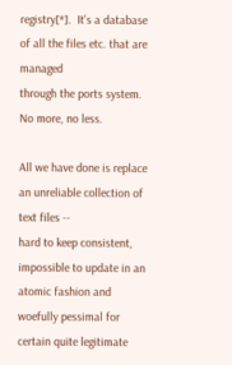registry[*].  It's a database of all the files etc. that are managed
through the ports system.  No more, no less.

All we have done is replace an unreliable collection of text files --
hard to keep consistent, impossible to update in an atomic fashion and
woefully pessimal for certain quite legitimate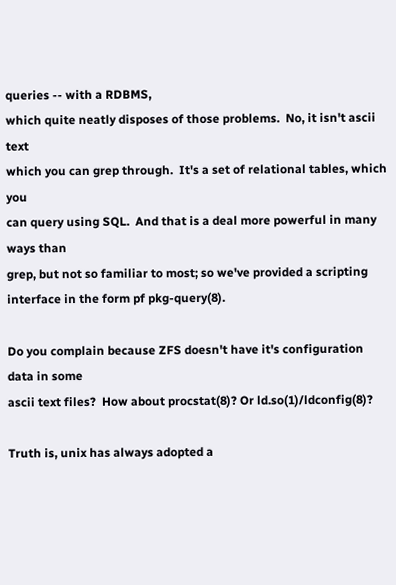queries -- with a RDBMS,
which quite neatly disposes of those problems.  No, it isn't ascii text
which you can grep through.  It's a set of relational tables, which you
can query using SQL.  And that is a deal more powerful in many ways than
grep, but not so familiar to most; so we've provided a scripting
interface in the form pf pkg-query(8).

Do you complain because ZFS doesn't have it's configuration data in some
ascii text files?  How about procstat(8)? Or ld.so(1)/ldconfig(8)?

Truth is, unix has always adopted a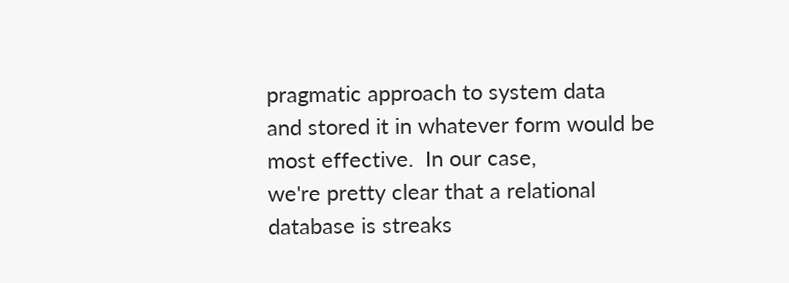pragmatic approach to system data
and stored it in whatever form would be most effective.  In our case,
we're pretty clear that a relational database is streaks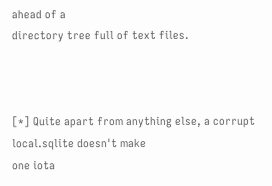ahead of a
directory tree full of text files.



[*] Quite apart from anything else, a corrupt local.sqlite doesn't make
one iota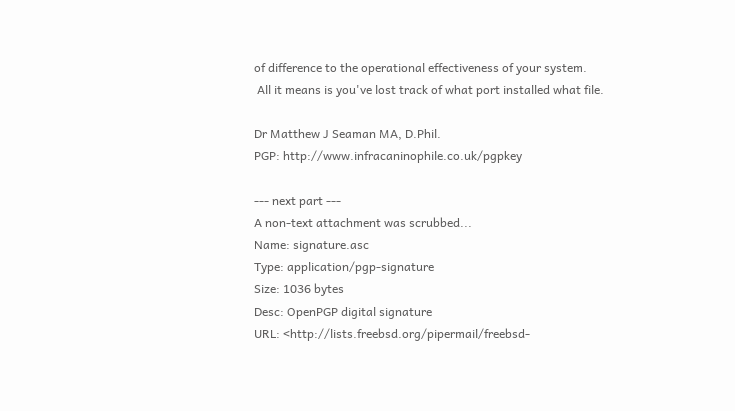of difference to the operational effectiveness of your system.
 All it means is you've lost track of what port installed what file.

Dr Matthew J Seaman MA, D.Phil.
PGP: http://www.infracaninophile.co.uk/pgpkey

--- next part ---
A non-text attachment was scrubbed...
Name: signature.asc
Type: application/pgp-signature
Size: 1036 bytes
Desc: OpenPGP digital signature
URL: <http://lists.freebsd.org/pipermail/freebsd-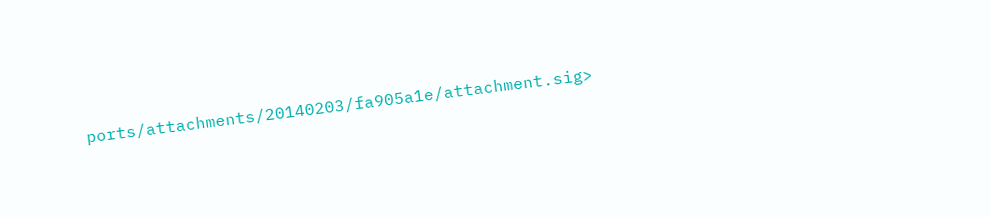ports/attachments/20140203/fa905a1e/attachment.sig>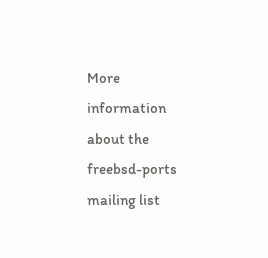More information about the freebsd-ports mailing list